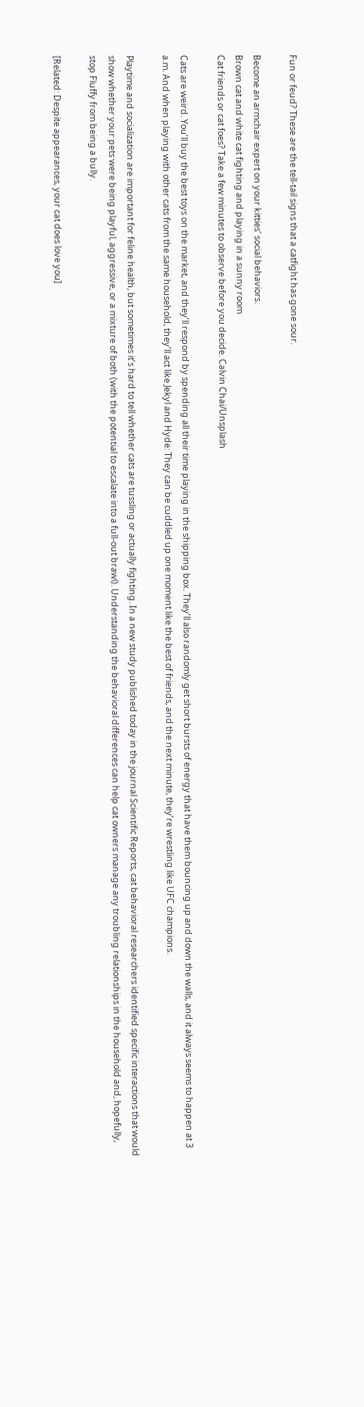Fun or feud? These are the tell-tail signs that a catfight has gone sour.

Become an armchair expert on your kitties' social behaviors.
Brown cat and white cat fighting and playing in a sunny room
Cat friends or cat foes? Take a few minutes to observe before you decide. Calvin Chai/Unsplash

Cats are weird. You’ll buy the best toys on the market, and they’ll respond by spending all their time playing in the shipping box. They’ll also randomly get short bursts of energy that have them bouncing up and down the walls, and it always seems to happen at 3 a.m. And when playing with other cats from the same household, they’ll act like Jekyl and Hyde: They can be cuddled up one moment like the best of friends, and the next minute, they’re wrestling like UFC champions.

Playtime and socialization are important for feline health, but sometimes it’s hard to tell whether cats are tussling or actually fighting. In a new study published today in the journal Scientific Reports, cat behavioral researchers identified specific interactions that would show whether your pets were being playful, aggressive, or a mixture of both (with the potential to escalate into a full-out brawl). Understanding the behavioral differences can help cat owners manage any troubling relationships in the household and, hopefully, stop Fluffy from being a bully.

[Related: Despite appearances, your cat does love you]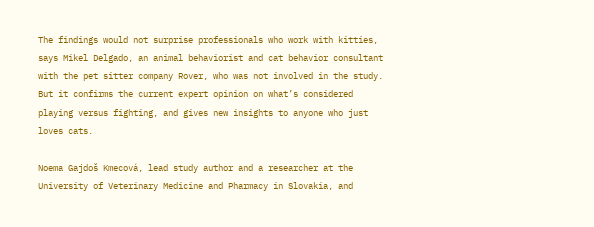The findings would not surprise professionals who work with kitties, says Mikel Delgado, an animal behaviorist and cat behavior consultant with the pet sitter company Rover, who was not involved in the study. But it confirms the current expert opinion on what’s considered playing versus fighting, and gives new insights to anyone who just loves cats.

Noema Gajdoš Kmecová, lead study author and a researcher at the University of Veterinary Medicine and Pharmacy in Slovakia, and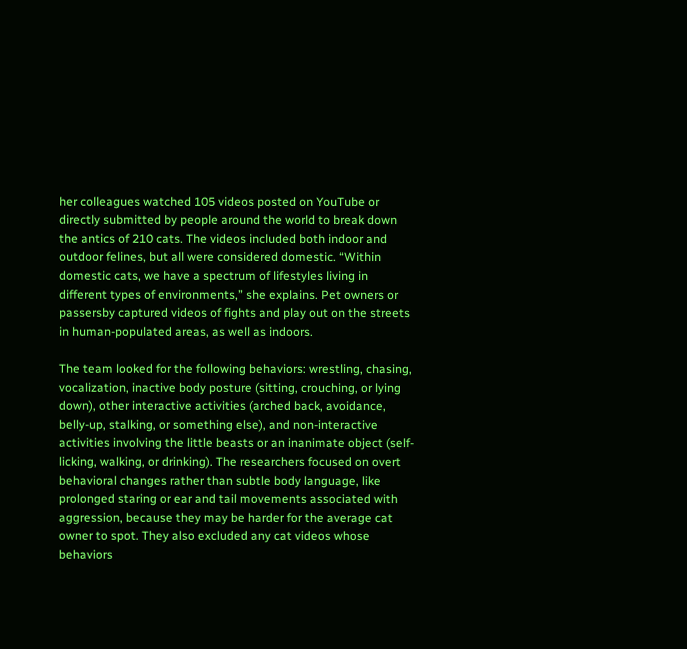her colleagues watched 105 videos posted on YouTube or directly submitted by people around the world to break down the antics of 210 cats. The videos included both indoor and outdoor felines, but all were considered domestic. “Within domestic cats, we have a spectrum of lifestyles living in different types of environments,” she explains. Pet owners or passersby captured videos of fights and play out on the streets in human-populated areas, as well as indoors.

The team looked for the following behaviors: wrestling, chasing, vocalization, inactive body posture (sitting, crouching, or lying down), other interactive activities (arched back, avoidance, belly-up, stalking, or something else), and non-interactive activities involving the little beasts or an inanimate object (self-licking, walking, or drinking). The researchers focused on overt behavioral changes rather than subtle body language, like prolonged staring or ear and tail movements associated with aggression, because they may be harder for the average cat owner to spot. They also excluded any cat videos whose behaviors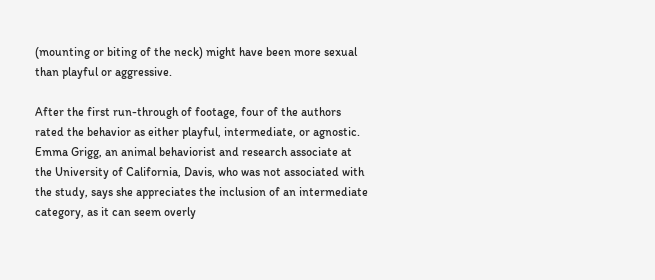(mounting or biting of the neck) might have been more sexual than playful or aggressive.

After the first run-through of footage, four of the authors rated the behavior as either playful, intermediate, or agnostic. Emma Grigg, an animal behaviorist and research associate at the University of California, Davis, who was not associated with the study, says she appreciates the inclusion of an intermediate category, as it can seem overly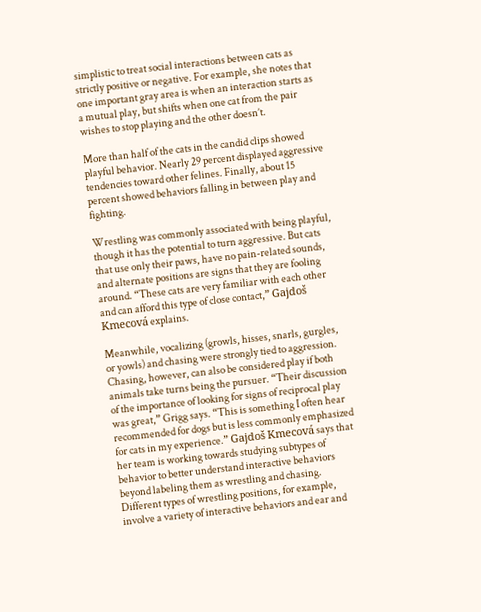simplistic to treat social interactions between cats as strictly positive or negative. For example, she notes that one important gray area is when an interaction starts as a mutual play, but shifts when one cat from the pair wishes to stop playing and the other doesn’t.

More than half of the cats in the candid clips showed playful behavior. Nearly 29 percent displayed aggressive tendencies toward other felines. Finally, about 15 percent showed behaviors falling in between play and fighting.

Wrestling was commonly associated with being playful, though it has the potential to turn aggressive. But cats that use only their paws, have no pain-related sounds, and alternate positions are signs that they are fooling around. “These cats are very familiar with each other and can afford this type of close contact,” Gajdoš Kmecová explains.

Meanwhile, vocalizing (growls, hisses, snarls, gurgles, or yowls) and chasing were strongly tied to aggression. Chasing, however, can also be considered play if both animals take turns being the pursuer. “Their discussion of the importance of looking for signs of reciprocal play was great,” Grigg says. “This is something I often hear recommended for dogs but is less commonly emphasized for cats in my experience.” Gajdoš Kmecová says that her team is working towards studying subtypes of behavior to better understand interactive behaviors beyond labeling them as wrestling and chasing. Different types of wrestling positions, for example, involve a variety of interactive behaviors and ear and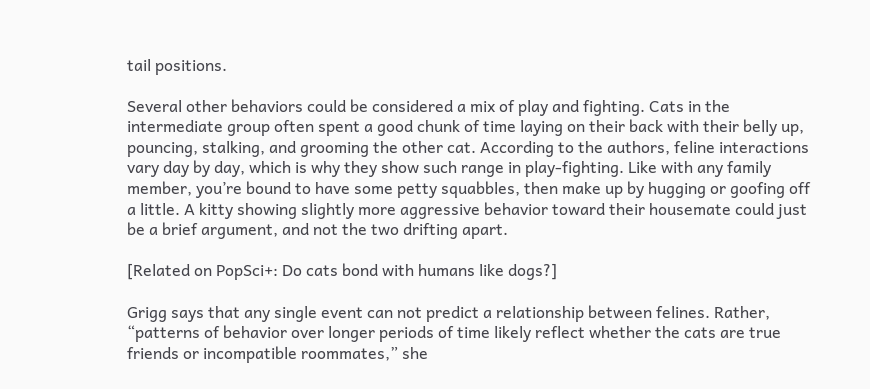tail positions.

Several other behaviors could be considered a mix of play and fighting. Cats in the intermediate group often spent a good chunk of time laying on their back with their belly up, pouncing, stalking, and grooming the other cat. According to the authors, feline interactions vary day by day, which is why they show such range in play-fighting. Like with any family member, you’re bound to have some petty squabbles, then make up by hugging or goofing off a little. A kitty showing slightly more aggressive behavior toward their housemate could just be a brief argument, and not the two drifting apart.

[Related on PopSci+: Do cats bond with humans like dogs?]

Grigg says that any single event can not predict a relationship between felines. Rather, “patterns of behavior over longer periods of time likely reflect whether the cats are true friends or incompatible roommates,” she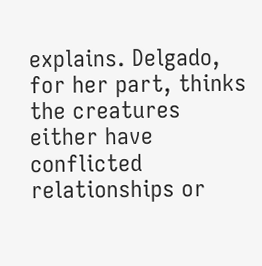explains. Delgado, for her part, thinks the creatures either have conflicted relationships or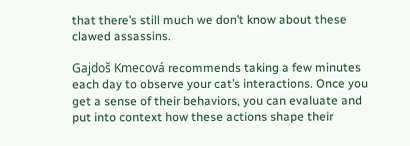that there’s still much we don’t know about these clawed assassins.

Gajdoš Kmecová recommends taking a few minutes each day to observe your cat’s interactions. Once you get a sense of their behaviors, you can evaluate and put into context how these actions shape their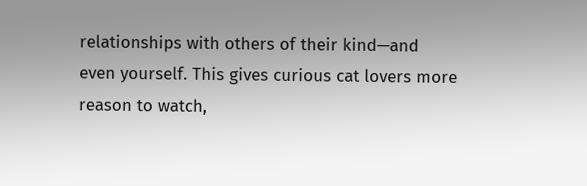relationships with others of their kind—and even yourself. This gives curious cat lovers more reason to watch,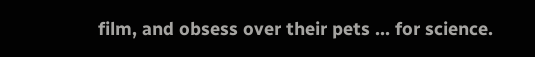film, and obsess over their pets … for science.